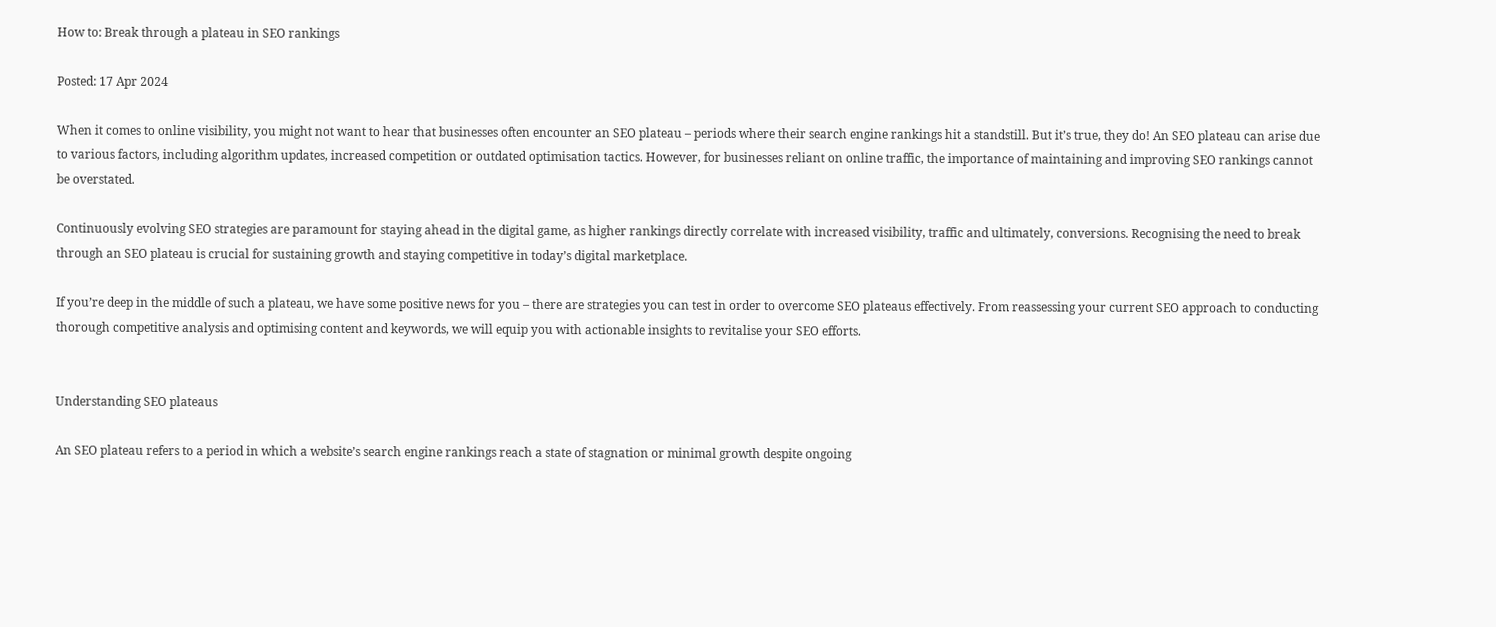How to: Break through a plateau in SEO rankings

Posted: 17 Apr 2024

When it comes to online visibility, you might not want to hear that businesses often encounter an SEO plateau – periods where their search engine rankings hit a standstill. But it’s true, they do! An SEO plateau can arise due to various factors, including algorithm updates, increased competition or outdated optimisation tactics. However, for businesses reliant on online traffic, the importance of maintaining and improving SEO rankings cannot be overstated.

Continuously evolving SEO strategies are paramount for staying ahead in the digital game, as higher rankings directly correlate with increased visibility, traffic and ultimately, conversions. Recognising the need to break through an SEO plateau is crucial for sustaining growth and staying competitive in today’s digital marketplace.

If you’re deep in the middle of such a plateau, we have some positive news for you – there are strategies you can test in order to overcome SEO plateaus effectively. From reassessing your current SEO approach to conducting thorough competitive analysis and optimising content and keywords, we will equip you with actionable insights to revitalise your SEO efforts.


Understanding SEO plateaus

An SEO plateau refers to a period in which a website’s search engine rankings reach a state of stagnation or minimal growth despite ongoing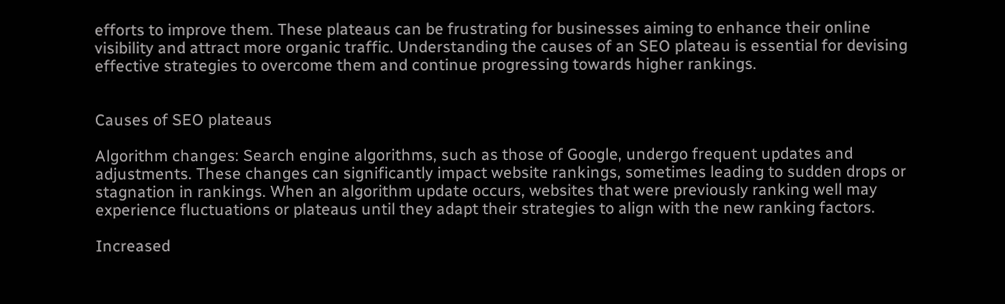efforts to improve them. These plateaus can be frustrating for businesses aiming to enhance their online visibility and attract more organic traffic. Understanding the causes of an SEO plateau is essential for devising effective strategies to overcome them and continue progressing towards higher rankings.


Causes of SEO plateaus

Algorithm changes: Search engine algorithms, such as those of Google, undergo frequent updates and adjustments. These changes can significantly impact website rankings, sometimes leading to sudden drops or stagnation in rankings. When an algorithm update occurs, websites that were previously ranking well may experience fluctuations or plateaus until they adapt their strategies to align with the new ranking factors.

Increased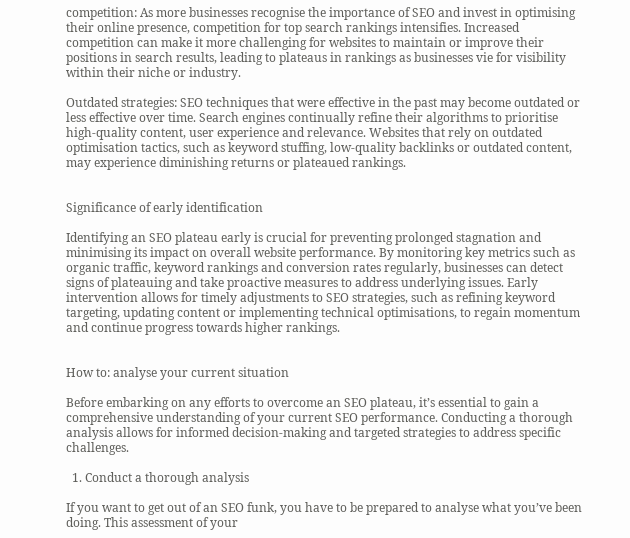competition: As more businesses recognise the importance of SEO and invest in optimising their online presence, competition for top search rankings intensifies. Increased competition can make it more challenging for websites to maintain or improve their positions in search results, leading to plateaus in rankings as businesses vie for visibility within their niche or industry.

Outdated strategies: SEO techniques that were effective in the past may become outdated or less effective over time. Search engines continually refine their algorithms to prioritise high-quality content, user experience and relevance. Websites that rely on outdated optimisation tactics, such as keyword stuffing, low-quality backlinks or outdated content, may experience diminishing returns or plateaued rankings.


Significance of early identification

Identifying an SEO plateau early is crucial for preventing prolonged stagnation and minimising its impact on overall website performance. By monitoring key metrics such as organic traffic, keyword rankings and conversion rates regularly, businesses can detect signs of plateauing and take proactive measures to address underlying issues. Early intervention allows for timely adjustments to SEO strategies, such as refining keyword targeting, updating content or implementing technical optimisations, to regain momentum and continue progress towards higher rankings.


How to: analyse your current situation

Before embarking on any efforts to overcome an SEO plateau, it’s essential to gain a comprehensive understanding of your current SEO performance. Conducting a thorough analysis allows for informed decision-making and targeted strategies to address specific challenges.

  1. Conduct a thorough analysis

If you want to get out of an SEO funk, you have to be prepared to analyse what you’ve been doing. This assessment of your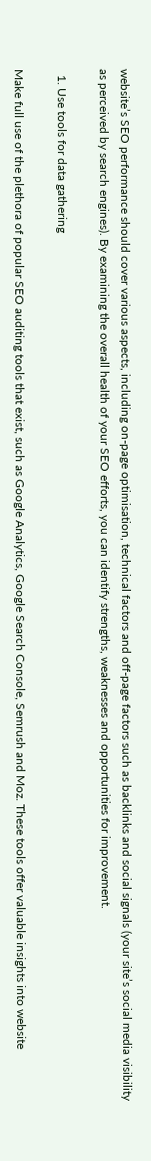website’s SEO performance should cover various aspects, including on-page optimisation, technical factors and off-page factors such as backlinks and social signals (your site’s social media visibility as perceived by search engines). By examining the overall health of your SEO efforts, you can identify strengths, weaknesses and opportunities for improvement.

  1. Use tools for data gathering

Make full use of the plethora of popular SEO auditing tools that exist, such as Google Analytics, Google Search Console, Semrush and Moz. These tools offer valuable insights into website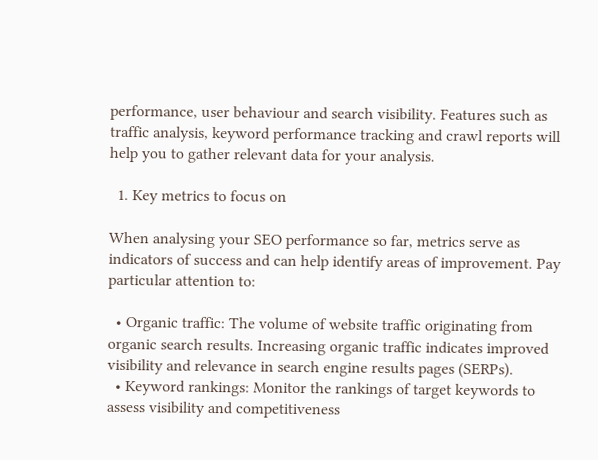performance, user behaviour and search visibility. Features such as traffic analysis, keyword performance tracking and crawl reports will help you to gather relevant data for your analysis.

  1. Key metrics to focus on

When analysing your SEO performance so far, metrics serve as indicators of success and can help identify areas of improvement. Pay particular attention to:

  • Organic traffic: The volume of website traffic originating from organic search results. Increasing organic traffic indicates improved visibility and relevance in search engine results pages (SERPs).
  • Keyword rankings: Monitor the rankings of target keywords to assess visibility and competitiveness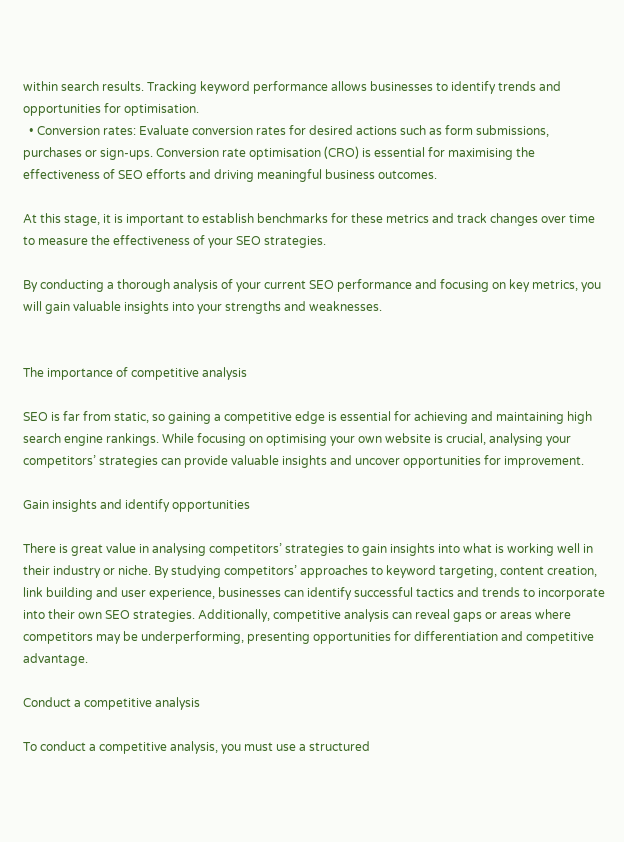within search results. Tracking keyword performance allows businesses to identify trends and opportunities for optimisation.
  • Conversion rates: Evaluate conversion rates for desired actions such as form submissions, purchases or sign-ups. Conversion rate optimisation (CRO) is essential for maximising the effectiveness of SEO efforts and driving meaningful business outcomes.

At this stage, it is important to establish benchmarks for these metrics and track changes over time to measure the effectiveness of your SEO strategies.

By conducting a thorough analysis of your current SEO performance and focusing on key metrics, you will gain valuable insights into your strengths and weaknesses.


The importance of competitive analysis

SEO is far from static, so gaining a competitive edge is essential for achieving and maintaining high search engine rankings. While focusing on optimising your own website is crucial, analysing your competitors’ strategies can provide valuable insights and uncover opportunities for improvement.

Gain insights and identify opportunities

There is great value in analysing competitors’ strategies to gain insights into what is working well in their industry or niche. By studying competitors’ approaches to keyword targeting, content creation, link building and user experience, businesses can identify successful tactics and trends to incorporate into their own SEO strategies. Additionally, competitive analysis can reveal gaps or areas where competitors may be underperforming, presenting opportunities for differentiation and competitive advantage.

Conduct a competitive analysis

To conduct a competitive analysis, you must use a structured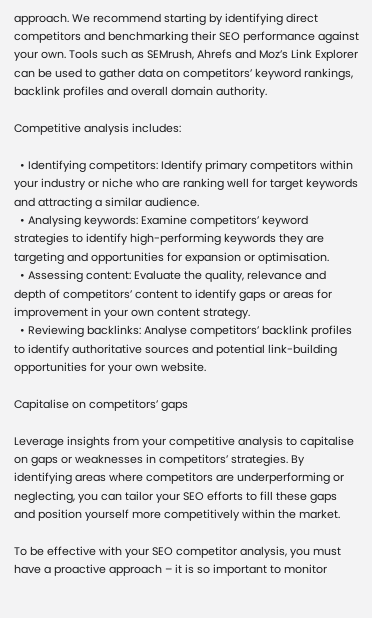approach. We recommend starting by identifying direct competitors and benchmarking their SEO performance against your own. Tools such as SEMrush, Ahrefs and Moz’s Link Explorer can be used to gather data on competitors’ keyword rankings, backlink profiles and overall domain authority.

Competitive analysis includes:

  • Identifying competitors: Identify primary competitors within your industry or niche who are ranking well for target keywords and attracting a similar audience.
  • Analysing keywords: Examine competitors’ keyword strategies to identify high-performing keywords they are targeting and opportunities for expansion or optimisation.
  • Assessing content: Evaluate the quality, relevance and depth of competitors’ content to identify gaps or areas for improvement in your own content strategy.
  • Reviewing backlinks: Analyse competitors’ backlink profiles to identify authoritative sources and potential link-building opportunities for your own website.

Capitalise on competitors’ gaps

Leverage insights from your competitive analysis to capitalise on gaps or weaknesses in competitors’ strategies. By identifying areas where competitors are underperforming or neglecting, you can tailor your SEO efforts to fill these gaps and position yourself more competitively within the market.

To be effective with your SEO competitor analysis, you must have a proactive approach – it is so important to monitor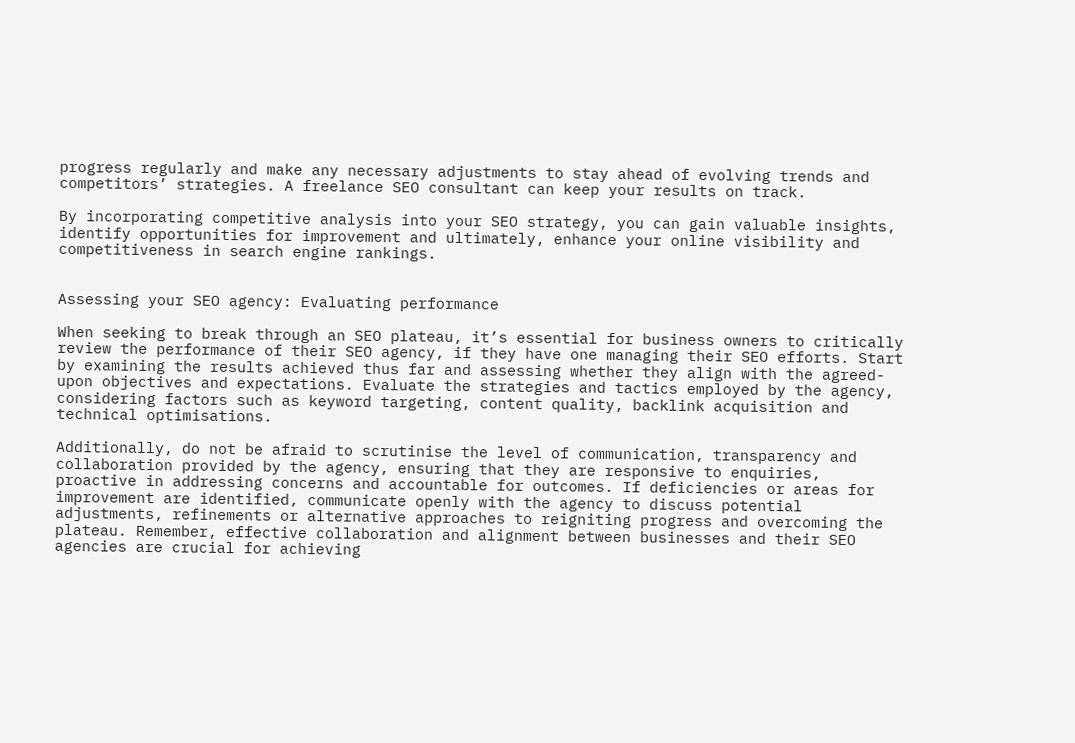progress regularly and make any necessary adjustments to stay ahead of evolving trends and competitors’ strategies. A freelance SEO consultant can keep your results on track.

By incorporating competitive analysis into your SEO strategy, you can gain valuable insights, identify opportunities for improvement and ultimately, enhance your online visibility and competitiveness in search engine rankings.


Assessing your SEO agency: Evaluating performance

When seeking to break through an SEO plateau, it’s essential for business owners to critically review the performance of their SEO agency, if they have one managing their SEO efforts. Start by examining the results achieved thus far and assessing whether they align with the agreed-upon objectives and expectations. Evaluate the strategies and tactics employed by the agency, considering factors such as keyword targeting, content quality, backlink acquisition and technical optimisations.

Additionally, do not be afraid to scrutinise the level of communication, transparency and collaboration provided by the agency, ensuring that they are responsive to enquiries, proactive in addressing concerns and accountable for outcomes. If deficiencies or areas for improvement are identified, communicate openly with the agency to discuss potential adjustments, refinements or alternative approaches to reigniting progress and overcoming the plateau. Remember, effective collaboration and alignment between businesses and their SEO agencies are crucial for achieving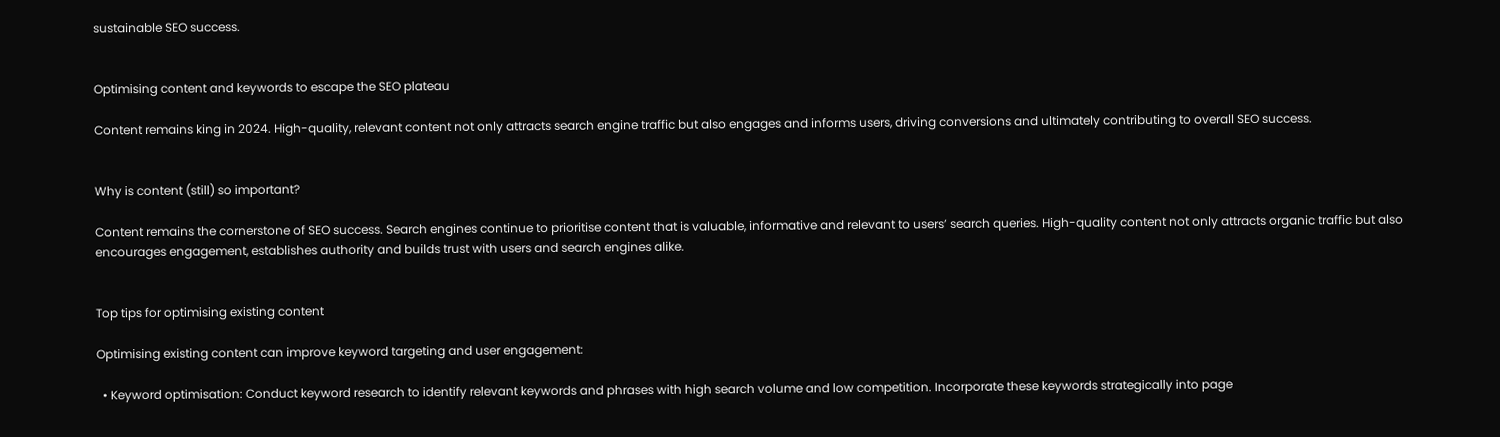sustainable SEO success.


Optimising content and keywords to escape the SEO plateau

Content remains king in 2024. High-quality, relevant content not only attracts search engine traffic but also engages and informs users, driving conversions and ultimately contributing to overall SEO success.


Why is content (still) so important?

Content remains the cornerstone of SEO success. Search engines continue to prioritise content that is valuable, informative and relevant to users’ search queries. High-quality content not only attracts organic traffic but also encourages engagement, establishes authority and builds trust with users and search engines alike.


Top tips for optimising existing content

Optimising existing content can improve keyword targeting and user engagement:

  • Keyword optimisation: Conduct keyword research to identify relevant keywords and phrases with high search volume and low competition. Incorporate these keywords strategically into page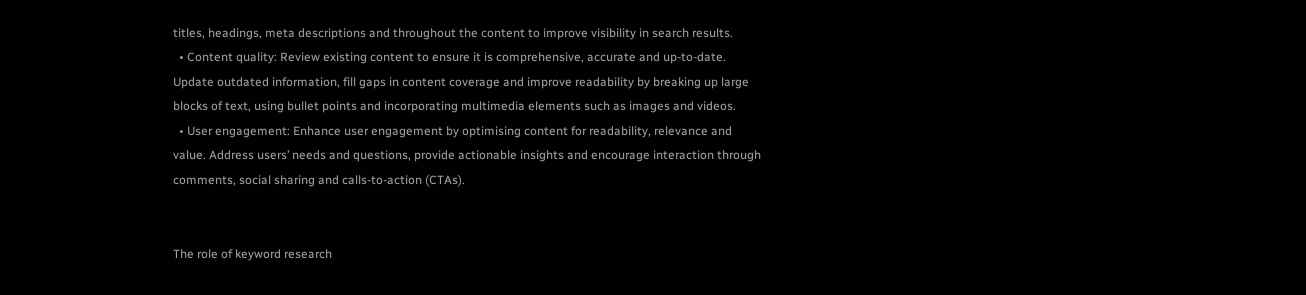titles, headings, meta descriptions and throughout the content to improve visibility in search results.
  • Content quality: Review existing content to ensure it is comprehensive, accurate and up-to-date. Update outdated information, fill gaps in content coverage and improve readability by breaking up large blocks of text, using bullet points and incorporating multimedia elements such as images and videos.
  • User engagement: Enhance user engagement by optimising content for readability, relevance and value. Address users’ needs and questions, provide actionable insights and encourage interaction through comments, social sharing and calls-to-action (CTAs).


The role of keyword research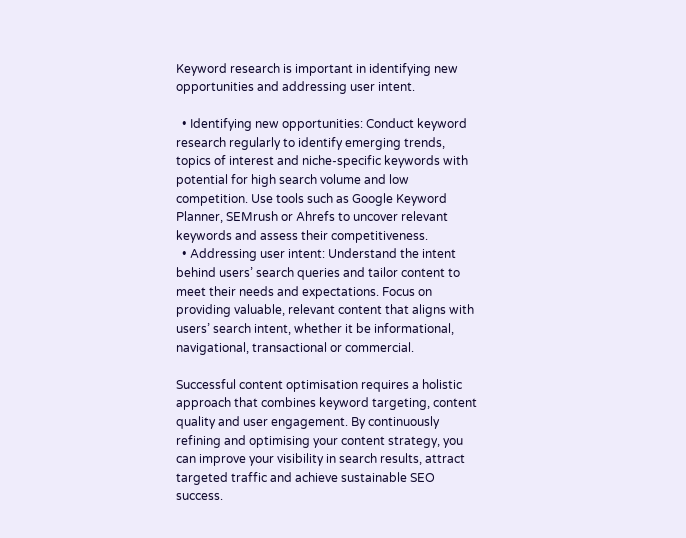Keyword research is important in identifying new opportunities and addressing user intent.

  • Identifying new opportunities: Conduct keyword research regularly to identify emerging trends, topics of interest and niche-specific keywords with potential for high search volume and low competition. Use tools such as Google Keyword Planner, SEMrush or Ahrefs to uncover relevant keywords and assess their competitiveness.
  • Addressing user intent: Understand the intent behind users’ search queries and tailor content to meet their needs and expectations. Focus on providing valuable, relevant content that aligns with users’ search intent, whether it be informational, navigational, transactional or commercial.

Successful content optimisation requires a holistic approach that combines keyword targeting, content quality and user engagement. By continuously refining and optimising your content strategy, you can improve your visibility in search results, attract targeted traffic and achieve sustainable SEO success.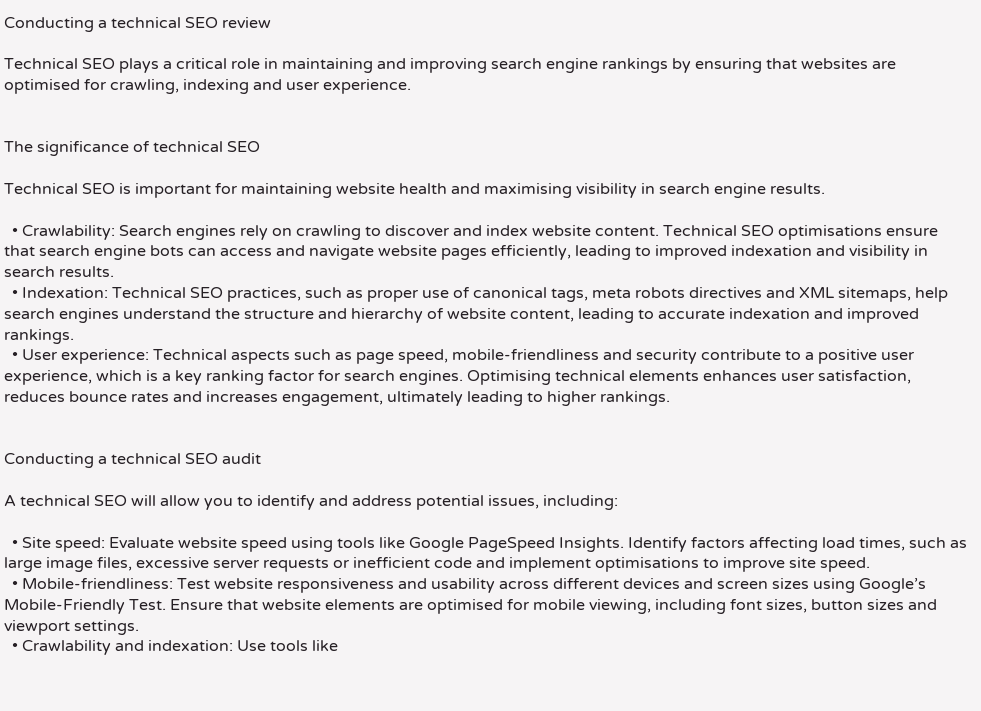Conducting a technical SEO review

Technical SEO plays a critical role in maintaining and improving search engine rankings by ensuring that websites are optimised for crawling, indexing and user experience.


The significance of technical SEO

Technical SEO is important for maintaining website health and maximising visibility in search engine results.

  • Crawlability: Search engines rely on crawling to discover and index website content. Technical SEO optimisations ensure that search engine bots can access and navigate website pages efficiently, leading to improved indexation and visibility in search results.
  • Indexation: Technical SEO practices, such as proper use of canonical tags, meta robots directives and XML sitemaps, help search engines understand the structure and hierarchy of website content, leading to accurate indexation and improved rankings.
  • User experience: Technical aspects such as page speed, mobile-friendliness and security contribute to a positive user experience, which is a key ranking factor for search engines. Optimising technical elements enhances user satisfaction, reduces bounce rates and increases engagement, ultimately leading to higher rankings.


Conducting a technical SEO audit

A technical SEO will allow you to identify and address potential issues, including:

  • Site speed: Evaluate website speed using tools like Google PageSpeed Insights. Identify factors affecting load times, such as large image files, excessive server requests or inefficient code and implement optimisations to improve site speed.
  • Mobile-friendliness: Test website responsiveness and usability across different devices and screen sizes using Google’s Mobile-Friendly Test. Ensure that website elements are optimised for mobile viewing, including font sizes, button sizes and viewport settings.
  • Crawlability and indexation: Use tools like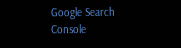Google Search Console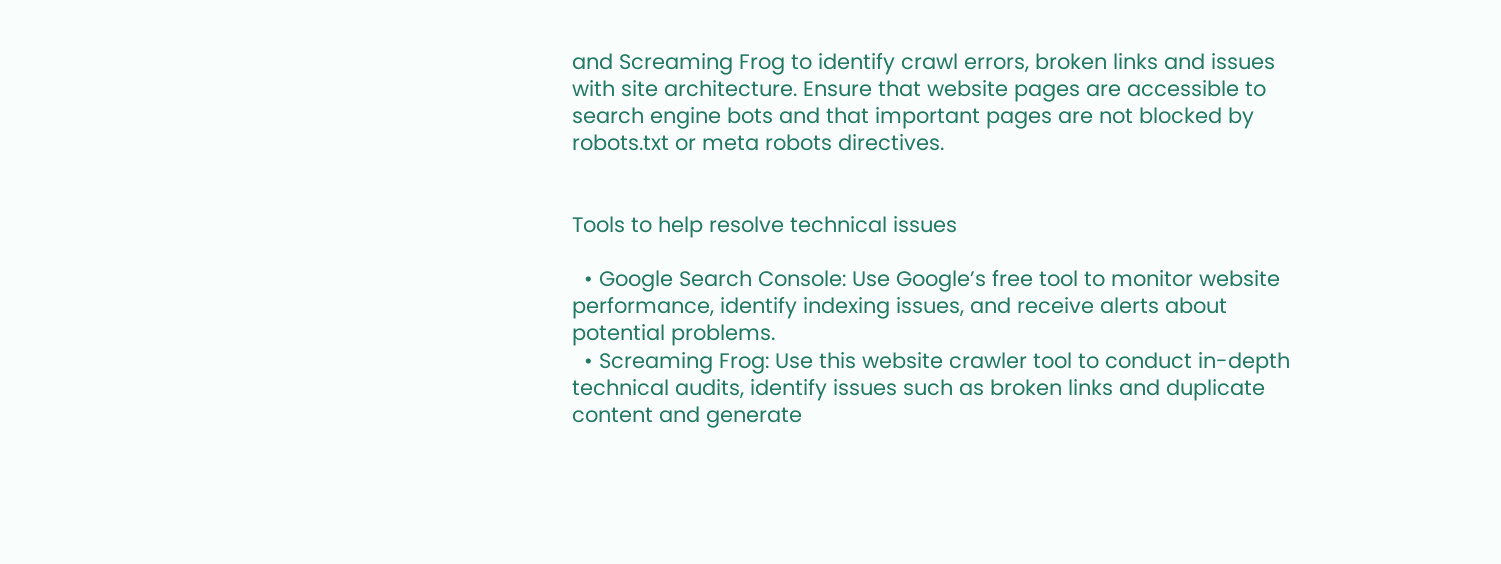and Screaming Frog to identify crawl errors, broken links and issues with site architecture. Ensure that website pages are accessible to search engine bots and that important pages are not blocked by robots.txt or meta robots directives.


Tools to help resolve technical issues

  • Google Search Console: Use Google’s free tool to monitor website performance, identify indexing issues, and receive alerts about potential problems.
  • Screaming Frog: Use this website crawler tool to conduct in-depth technical audits, identify issues such as broken links and duplicate content and generate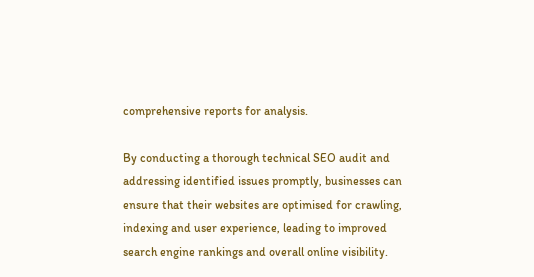comprehensive reports for analysis.

By conducting a thorough technical SEO audit and addressing identified issues promptly, businesses can ensure that their websites are optimised for crawling, indexing and user experience, leading to improved search engine rankings and overall online visibility.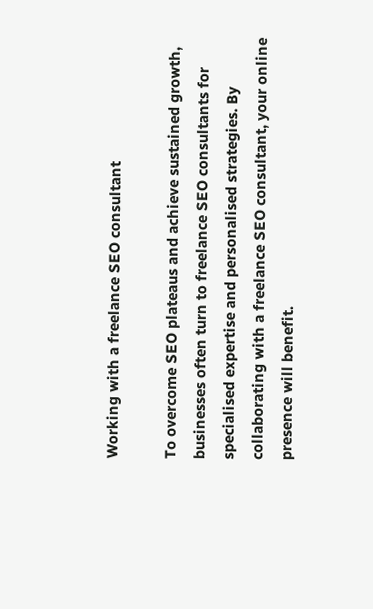Working with a freelance SEO consultant

To overcome SEO plateaus and achieve sustained growth, businesses often turn to freelance SEO consultants for specialised expertise and personalised strategies. By collaborating with a freelance SEO consultant, your online presence will benefit.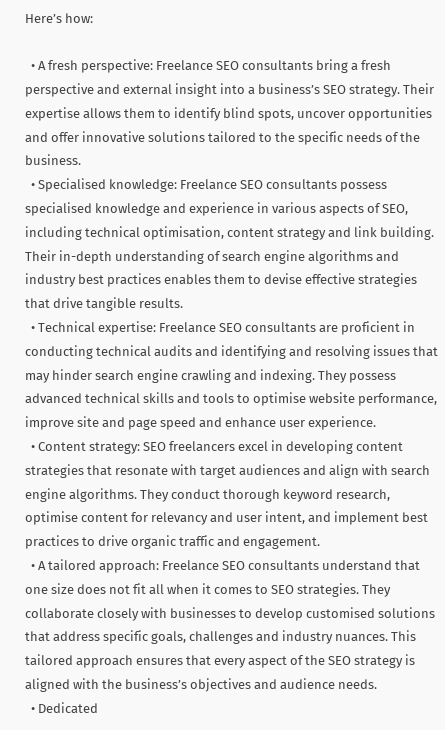Here’s how:

  • A fresh perspective: Freelance SEO consultants bring a fresh perspective and external insight into a business’s SEO strategy. Their expertise allows them to identify blind spots, uncover opportunities and offer innovative solutions tailored to the specific needs of the business.
  • Specialised knowledge: Freelance SEO consultants possess specialised knowledge and experience in various aspects of SEO, including technical optimisation, content strategy and link building. Their in-depth understanding of search engine algorithms and industry best practices enables them to devise effective strategies that drive tangible results.
  • Technical expertise: Freelance SEO consultants are proficient in conducting technical audits and identifying and resolving issues that may hinder search engine crawling and indexing. They possess advanced technical skills and tools to optimise website performance, improve site and page speed and enhance user experience.
  • Content strategy: SEO freelancers excel in developing content strategies that resonate with target audiences and align with search engine algorithms. They conduct thorough keyword research, optimise content for relevancy and user intent, and implement best practices to drive organic traffic and engagement.
  • A tailored approach: Freelance SEO consultants understand that one size does not fit all when it comes to SEO strategies. They collaborate closely with businesses to develop customised solutions that address specific goals, challenges and industry nuances. This tailored approach ensures that every aspect of the SEO strategy is aligned with the business’s objectives and audience needs.
  • Dedicated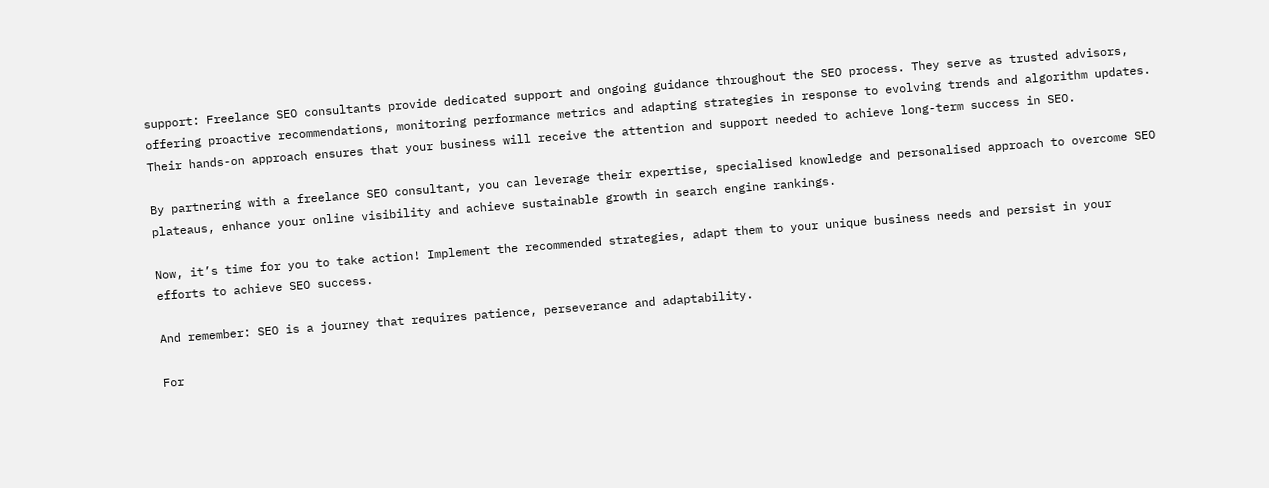support: Freelance SEO consultants provide dedicated support and ongoing guidance throughout the SEO process. They serve as trusted advisors, offering proactive recommendations, monitoring performance metrics and adapting strategies in response to evolving trends and algorithm updates. Their hands-on approach ensures that your business will receive the attention and support needed to achieve long-term success in SEO.

By partnering with a freelance SEO consultant, you can leverage their expertise, specialised knowledge and personalised approach to overcome SEO plateaus, enhance your online visibility and achieve sustainable growth in search engine rankings.

Now, it’s time for you to take action! Implement the recommended strategies, adapt them to your unique business needs and persist in your efforts to achieve SEO success.

And remember: SEO is a journey that requires patience, perseverance and adaptability.

For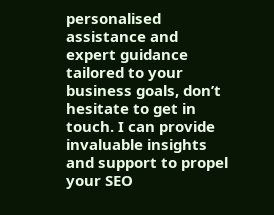personalised assistance and expert guidance tailored to your business goals, don’t hesitate to get in touch. I can provide invaluable insights and support to propel your SEO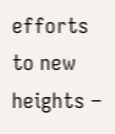efforts to new heights –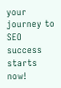your journey to SEO success starts now!